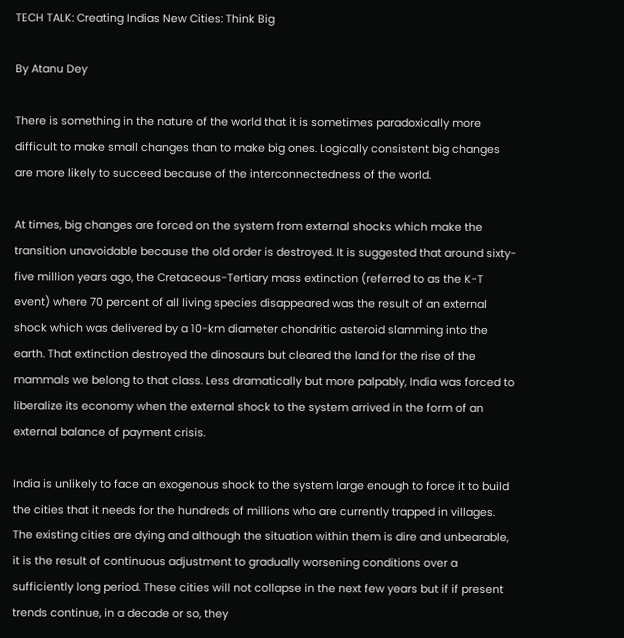TECH TALK: Creating Indias New Cities: Think Big

By Atanu Dey

There is something in the nature of the world that it is sometimes paradoxically more difficult to make small changes than to make big ones. Logically consistent big changes are more likely to succeed because of the interconnectedness of the world.

At times, big changes are forced on the system from external shocks which make the transition unavoidable because the old order is destroyed. It is suggested that around sixty-five million years ago, the Cretaceous-Tertiary mass extinction (referred to as the K-T event) where 70 percent of all living species disappeared was the result of an external shock which was delivered by a 10-km diameter chondritic asteroid slamming into the earth. That extinction destroyed the dinosaurs but cleared the land for the rise of the mammals we belong to that class. Less dramatically but more palpably, India was forced to liberalize its economy when the external shock to the system arrived in the form of an external balance of payment crisis.

India is unlikely to face an exogenous shock to the system large enough to force it to build the cities that it needs for the hundreds of millions who are currently trapped in villages. The existing cities are dying and although the situation within them is dire and unbearable, it is the result of continuous adjustment to gradually worsening conditions over a sufficiently long period. These cities will not collapse in the next few years but if if present trends continue, in a decade or so, they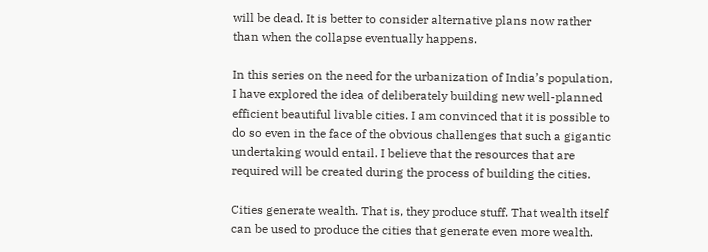will be dead. It is better to consider alternative plans now rather than when the collapse eventually happens.

In this series on the need for the urbanization of India’s population, I have explored the idea of deliberately building new well-planned efficient beautiful livable cities. I am convinced that it is possible to do so even in the face of the obvious challenges that such a gigantic undertaking would entail. I believe that the resources that are required will be created during the process of building the cities.

Cities generate wealth. That is, they produce stuff. That wealth itself can be used to produce the cities that generate even more wealth.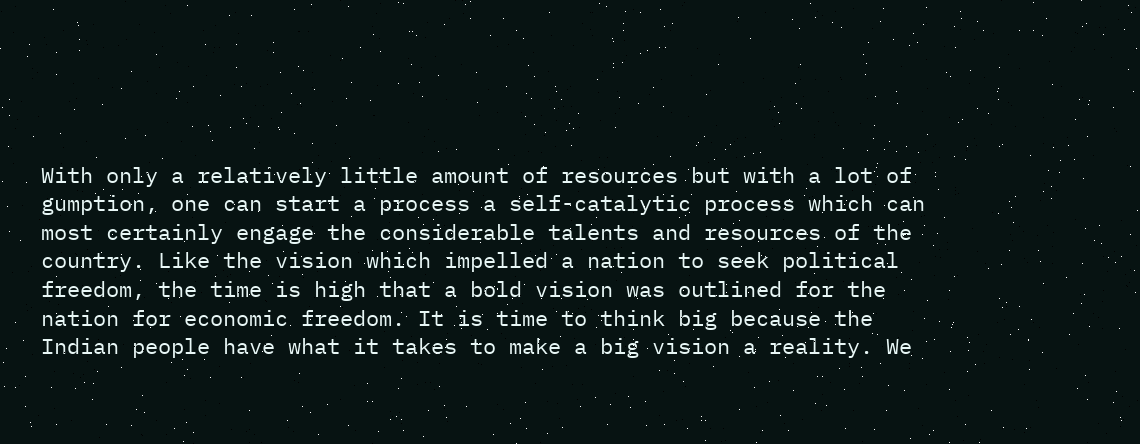With only a relatively little amount of resources but with a lot of gumption, one can start a process a self-catalytic process which can most certainly engage the considerable talents and resources of the country. Like the vision which impelled a nation to seek political freedom, the time is high that a bold vision was outlined for the nation for economic freedom. It is time to think big because the Indian people have what it takes to make a big vision a reality. We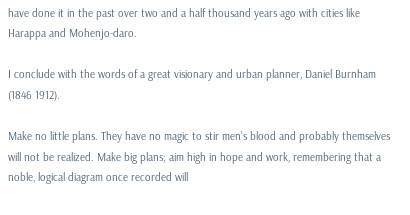have done it in the past over two and a half thousand years ago with cities like Harappa and Mohenjo-daro.

I conclude with the words of a great visionary and urban planner, Daniel Burnham (1846 1912).

Make no little plans. They have no magic to stir men’s blood and probably themselves will not be realized. Make big plans; aim high in hope and work, remembering that a noble, logical diagram once recorded will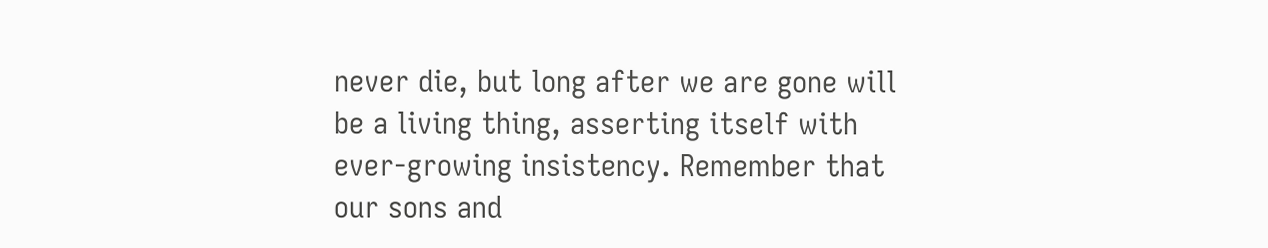never die, but long after we are gone will be a living thing, asserting itself with ever-growing insistency. Remember that our sons and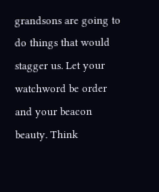grandsons are going to do things that would stagger us. Let your watchword be order and your beacon beauty. Think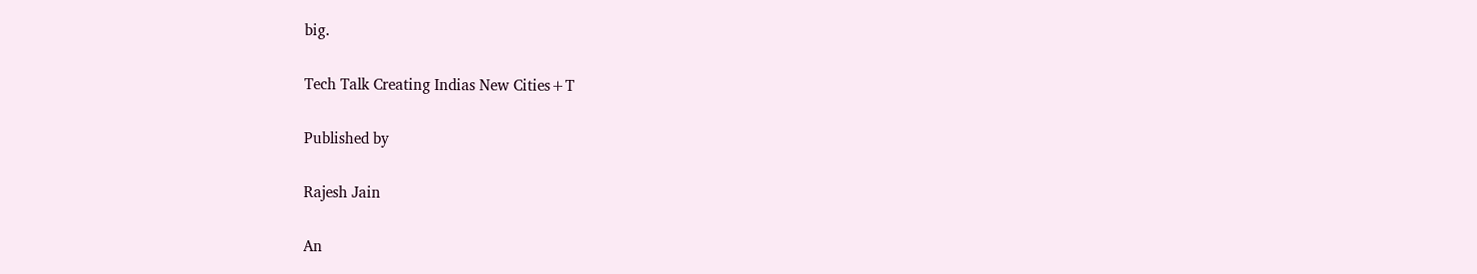big.

Tech Talk Creating Indias New Cities+T

Published by

Rajesh Jain

An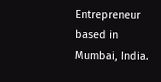Entrepreneur based in Mumbai, India.